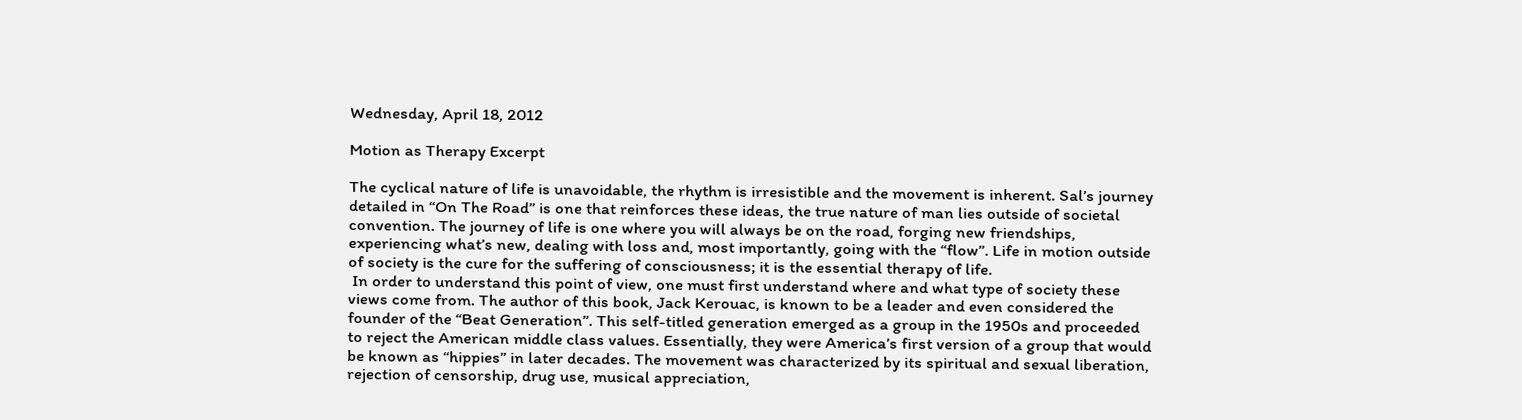Wednesday, April 18, 2012

Motion as Therapy Excerpt

The cyclical nature of life is unavoidable, the rhythm is irresistible and the movement is inherent. Sal’s journey detailed in “On The Road” is one that reinforces these ideas, the true nature of man lies outside of societal convention. The journey of life is one where you will always be on the road, forging new friendships, experiencing what’s new, dealing with loss and, most importantly, going with the “flow”. Life in motion outside of society is the cure for the suffering of consciousness; it is the essential therapy of life.
 In order to understand this point of view, one must first understand where and what type of society these views come from. The author of this book, Jack Kerouac, is known to be a leader and even considered the founder of the “Beat Generation”. This self-titled generation emerged as a group in the 1950s and proceeded to reject the American middle class values. Essentially, they were America’s first version of a group that would be known as “hippies” in later decades. The movement was characterized by its spiritual and sexual liberation, rejection of censorship, drug use, musical appreciation,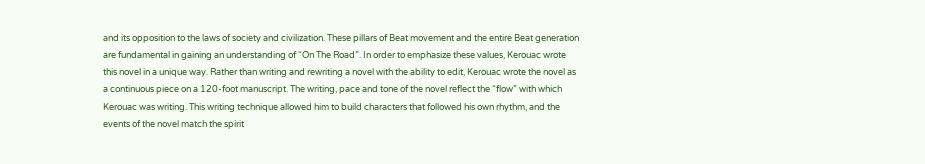and its opposition to the laws of society and civilization. These pillars of Beat movement and the entire Beat generation are fundamental in gaining an understanding of “On The Road”. In order to emphasize these values, Kerouac wrote this novel in a unique way. Rather than writing and rewriting a novel with the ability to edit, Kerouac wrote the novel as a continuous piece on a 120-foot manuscript. The writing, pace and tone of the novel reflect the “flow” with which Kerouac was writing. This writing technique allowed him to build characters that followed his own rhythm, and the events of the novel match the spirit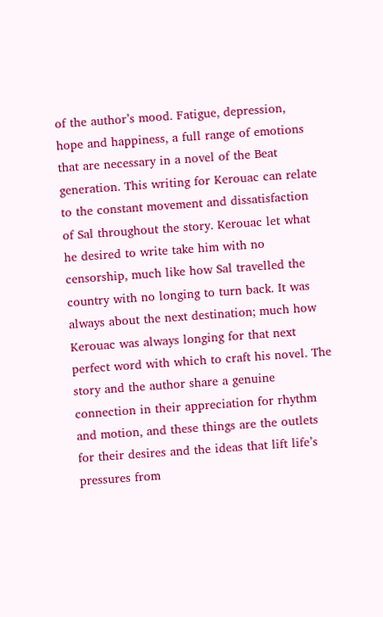of the author’s mood. Fatigue, depression, hope and happiness, a full range of emotions that are necessary in a novel of the Beat generation. This writing for Kerouac can relate to the constant movement and dissatisfaction of Sal throughout the story. Kerouac let what he desired to write take him with no censorship, much like how Sal travelled the country with no longing to turn back. It was always about the next destination; much how Kerouac was always longing for that next perfect word with which to craft his novel. The story and the author share a genuine connection in their appreciation for rhythm and motion, and these things are the outlets for their desires and the ideas that lift life’s pressures from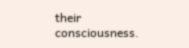their consciousness.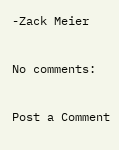-Zack Meier

No comments:

Post a Comment